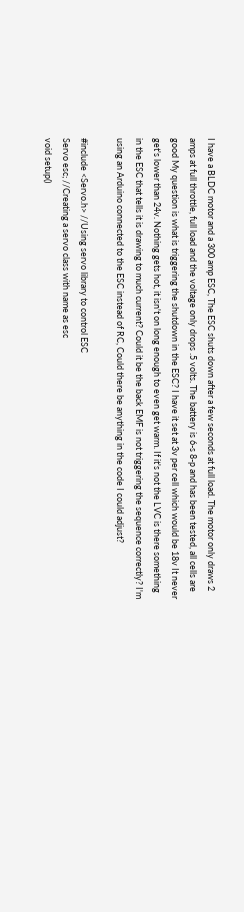I have a BLDC motor and a 300 amp ESC, The ESC shuts down after a few seconds at full load. The motor only draws 2 amps at full throttle, full load and the voltage only drops .5 volts. The battery is 6-s 8-p and has been tested, all cells are good My question is what is triggering the shutdown in the ESC? I have it set at 3v per cell which would be 18v It never get's lower than 24v. Nothing gets hot, it isn't on long enough to even get warm. If it's not the LVC is there something in the ESC that tells it is drawing to much current? Could it be the back EMF is not triggering the sequence correctly? I'm using an Arduino connected to the ESC instead of RC, Could there be anything in the code I could adjust?

#include <Servo.h> //Using servo library to control ESC
Servo esc; //Creating a servo class with name as esc
void setup()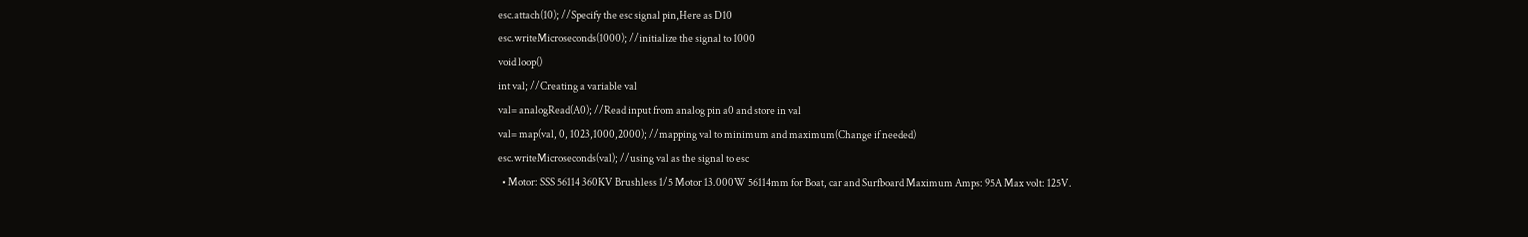esc.attach(10); //Specify the esc signal pin,Here as D10
esc.writeMicroseconds(1000); //initialize the signal to 1000
void loop()
int val; //Creating a variable val
val= analogRead(A0); //Read input from analog pin a0 and store in val
val= map(val, 0, 1023,1000,2000); //mapping val to minimum and maximum(Change if needed)
esc.writeMicroseconds(val); //using val as the signal to esc
  • Motor: SSS 56114 360KV Brushless 1/5 Motor 13.000W 56114mm for Boat, car and Surfboard Maximum Amps: 95A Max volt: 125V.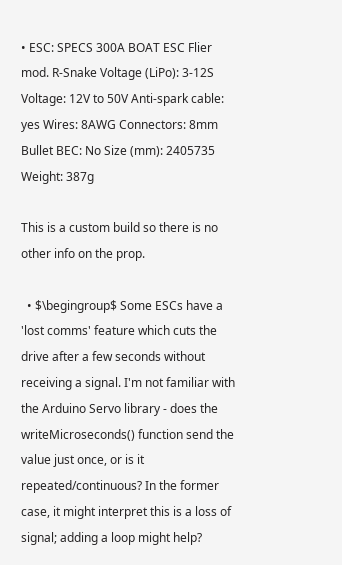• ESC: SPECS 300A BOAT ESC Flier mod. R-Snake Voltage (LiPo): 3-12S Voltage: 12V to 50V Anti-spark cable: yes Wires: 8AWG Connectors: 8mm Bullet BEC: No Size (mm): 2405735 Weight: 387g

This is a custom build so there is no other info on the prop.

  • $\begingroup$ Some ESCs have a 'lost comms' feature which cuts the drive after a few seconds without receiving a signal. I'm not familiar with the Arduino Servo library - does the writeMicroseconds() function send the value just once, or is it repeated/continuous? In the former case, it might interpret this is a loss of signal; adding a loop might help?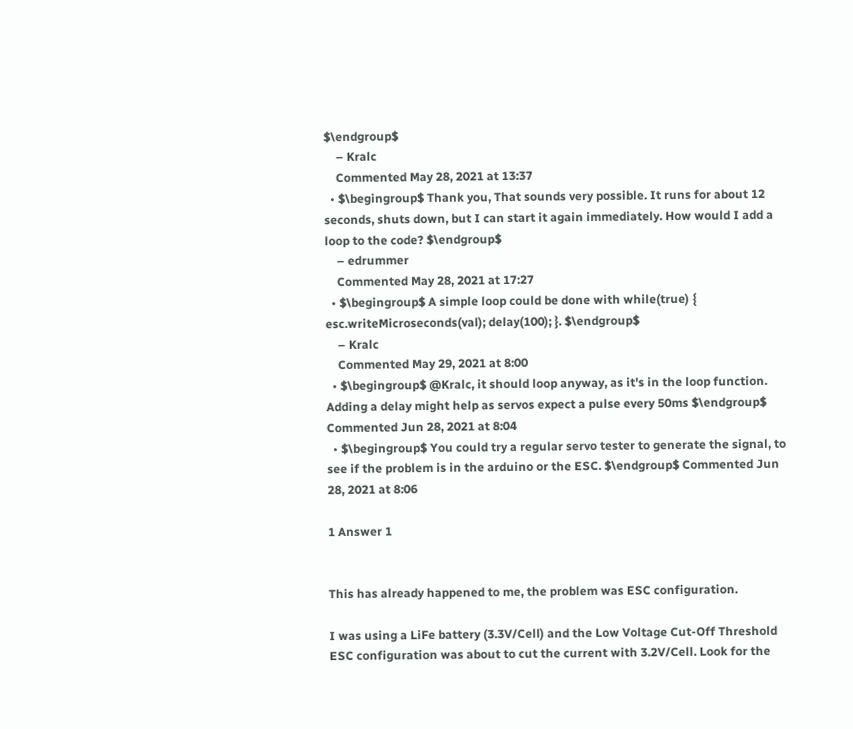$\endgroup$
    – Kralc
    Commented May 28, 2021 at 13:37
  • $\begingroup$ Thank you, That sounds very possible. It runs for about 12 seconds, shuts down, but I can start it again immediately. How would I add a loop to the code? $\endgroup$
    – edrummer
    Commented May 28, 2021 at 17:27
  • $\begingroup$ A simple loop could be done with while(true) { esc.writeMicroseconds(val); delay(100); }. $\endgroup$
    – Kralc
    Commented May 29, 2021 at 8:00
  • $\begingroup$ @Kralc, it should loop anyway, as it's in the loop function. Adding a delay might help as servos expect a pulse every 50ms $\endgroup$ Commented Jun 28, 2021 at 8:04
  • $\begingroup$ You could try a regular servo tester to generate the signal, to see if the problem is in the arduino or the ESC. $\endgroup$ Commented Jun 28, 2021 at 8:06

1 Answer 1


This has already happened to me, the problem was ESC configuration.

I was using a LiFe battery (3.3V/Cell) and the Low Voltage Cut-Off Threshold ESC configuration was about to cut the current with 3.2V/Cell. Look for the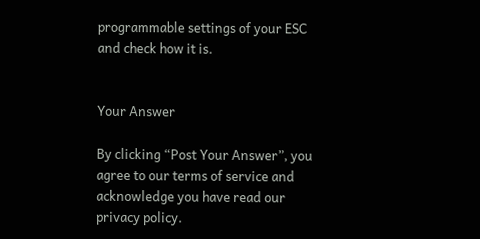programmable settings of your ESC and check how it is.


Your Answer

By clicking “Post Your Answer”, you agree to our terms of service and acknowledge you have read our privacy policy.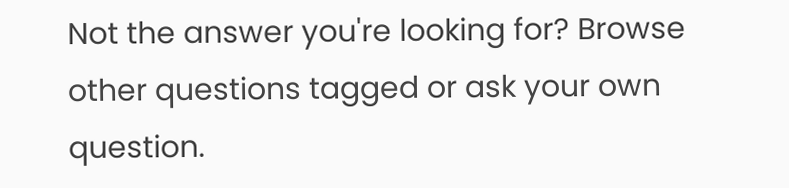Not the answer you're looking for? Browse other questions tagged or ask your own question.